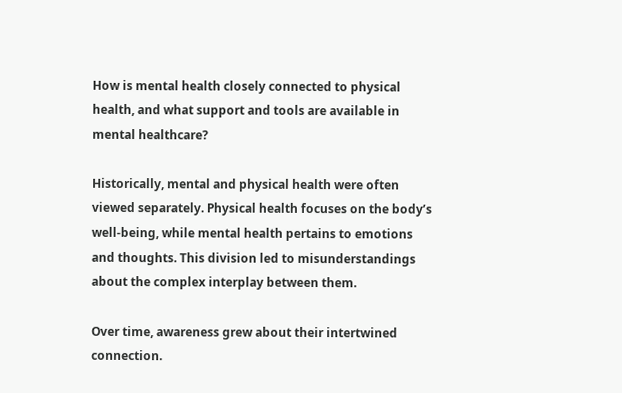How is mental health closely connected to physical health, and what support and tools are available in mental healthcare?

Historically, mental and physical health were often viewed separately. Physical health focuses on the body’s well-being, while mental health pertains to emotions and thoughts. This division led to misunderstandings about the complex interplay between them.

Over time, awareness grew about their intertwined connection.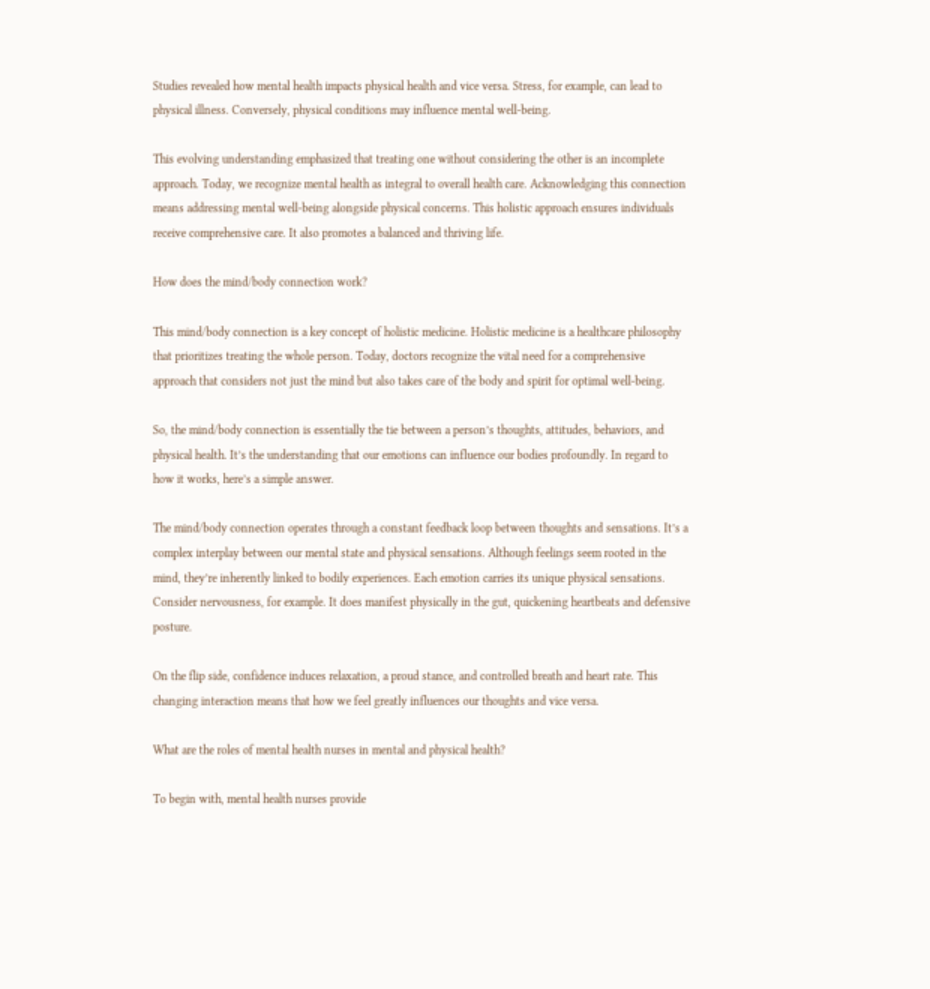Studies revealed how mental health impacts physical health and vice versa. Stress, for example, can lead to physical illness. Conversely, physical conditions may influence mental well-being.

This evolving understanding emphasized that treating one without considering the other is an incomplete approach. Today, we recognize mental health as integral to overall health care. Acknowledging this connection means addressing mental well-being alongside physical concerns. This holistic approach ensures individuals receive comprehensive care. It also promotes a balanced and thriving life.

How does the mind/body connection work?

This mind/body connection is a key concept of holistic medicine. Holistic medicine is a healthcare philosophy that prioritizes treating the whole person. Today, doctors recognize the vital need for a comprehensive approach that considers not just the mind but also takes care of the body and spirit for optimal well-being.

So, the mind/body connection is essentially the tie between a person’s thoughts, attitudes, behaviors, and physical health. It’s the understanding that our emotions can influence our bodies profoundly. In regard to how it works, here’s a simple answer.

The mind/body connection operates through a constant feedback loop between thoughts and sensations. It’s a complex interplay between our mental state and physical sensations. Although feelings seem rooted in the mind, they’re inherently linked to bodily experiences. Each emotion carries its unique physical sensations. Consider nervousness, for example. It does manifest physically in the gut, quickening heartbeats and defensive posture.

On the flip side, confidence induces relaxation, a proud stance, and controlled breath and heart rate. This changing interaction means that how we feel greatly influences our thoughts and vice versa.

What are the roles of mental health nurses in mental and physical health?

To begin with, mental health nurses provide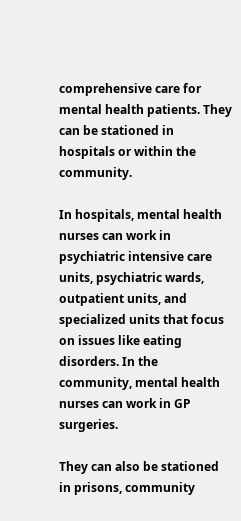comprehensive care for mental health patients. They can be stationed in hospitals or within the community.

In hospitals, mental health nurses can work in psychiatric intensive care units, psychiatric wards, outpatient units, and specialized units that focus on issues like eating disorders. In the community, mental health nurses can work in GP surgeries.

They can also be stationed in prisons, community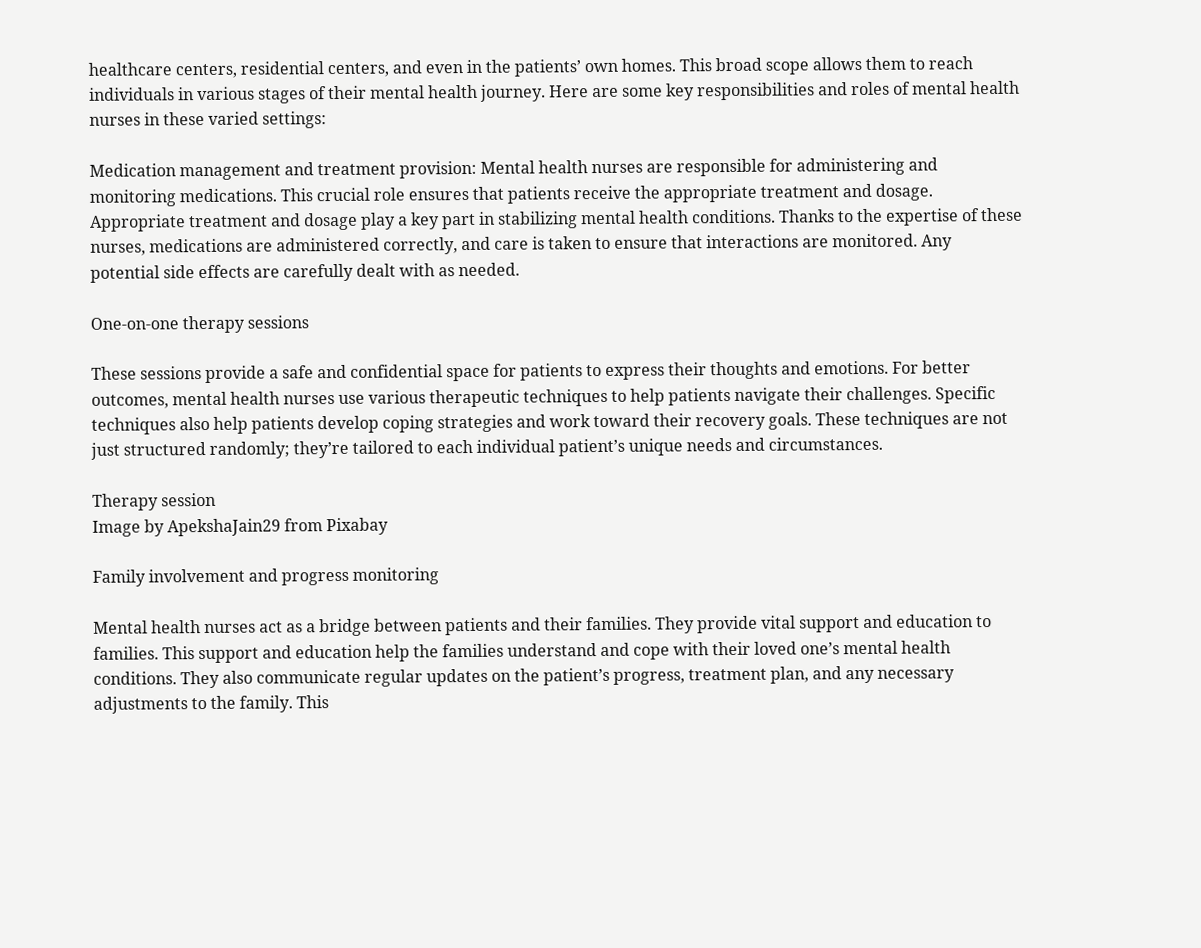healthcare centers, residential centers, and even in the patients’ own homes. This broad scope allows them to reach individuals in various stages of their mental health journey. Here are some key responsibilities and roles of mental health nurses in these varied settings:

Medication management and treatment provision: Mental health nurses are responsible for administering and monitoring medications. This crucial role ensures that patients receive the appropriate treatment and dosage. Appropriate treatment and dosage play a key part in stabilizing mental health conditions. Thanks to the expertise of these nurses, medications are administered correctly, and care is taken to ensure that interactions are monitored. Any potential side effects are carefully dealt with as needed.

One-on-one therapy sessions

These sessions provide a safe and confidential space for patients to express their thoughts and emotions. For better outcomes, mental health nurses use various therapeutic techniques to help patients navigate their challenges. Specific techniques also help patients develop coping strategies and work toward their recovery goals. These techniques are not just structured randomly; they’re tailored to each individual patient’s unique needs and circumstances.

Therapy session
Image by ApekshaJain29 from Pixabay

Family involvement and progress monitoring

Mental health nurses act as a bridge between patients and their families. They provide vital support and education to families. This support and education help the families understand and cope with their loved one’s mental health conditions. They also communicate regular updates on the patient’s progress, treatment plan, and any necessary adjustments to the family. This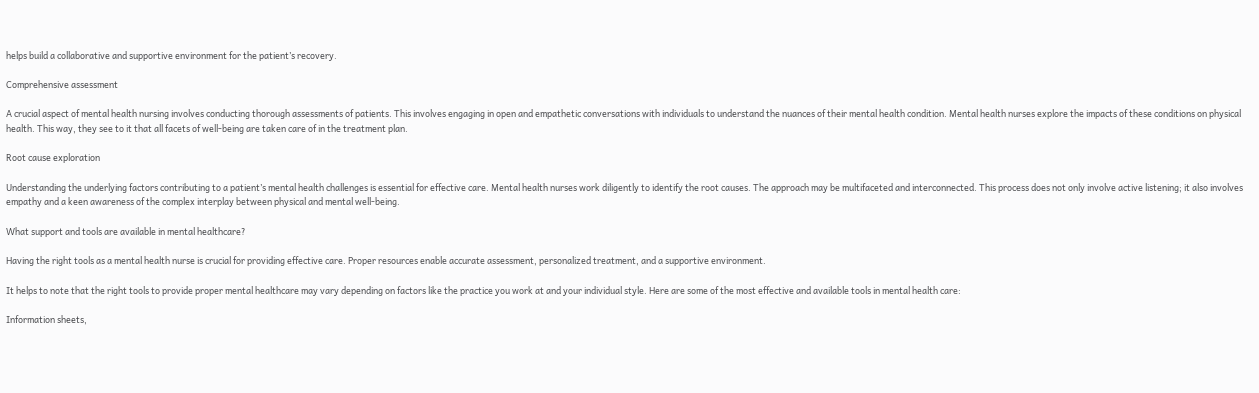helps build a collaborative and supportive environment for the patient’s recovery.

Comprehensive assessment

A crucial aspect of mental health nursing involves conducting thorough assessments of patients. This involves engaging in open and empathetic conversations with individuals to understand the nuances of their mental health condition. Mental health nurses explore the impacts of these conditions on physical health. This way, they see to it that all facets of well-being are taken care of in the treatment plan.

Root cause exploration

Understanding the underlying factors contributing to a patient’s mental health challenges is essential for effective care. Mental health nurses work diligently to identify the root causes. The approach may be multifaceted and interconnected. This process does not only involve active listening; it also involves empathy and a keen awareness of the complex interplay between physical and mental well-being.

What support and tools are available in mental healthcare?

Having the right tools as a mental health nurse is crucial for providing effective care. Proper resources enable accurate assessment, personalized treatment, and a supportive environment.

It helps to note that the right tools to provide proper mental healthcare may vary depending on factors like the practice you work at and your individual style. Here are some of the most effective and available tools in mental health care:

Information sheets,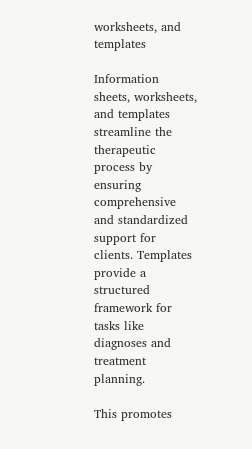worksheets, and templates

Information sheets, worksheets, and templates streamline the therapeutic process by ensuring comprehensive and standardized support for clients. Templates provide a structured framework for tasks like diagnoses and treatment planning.

This promotes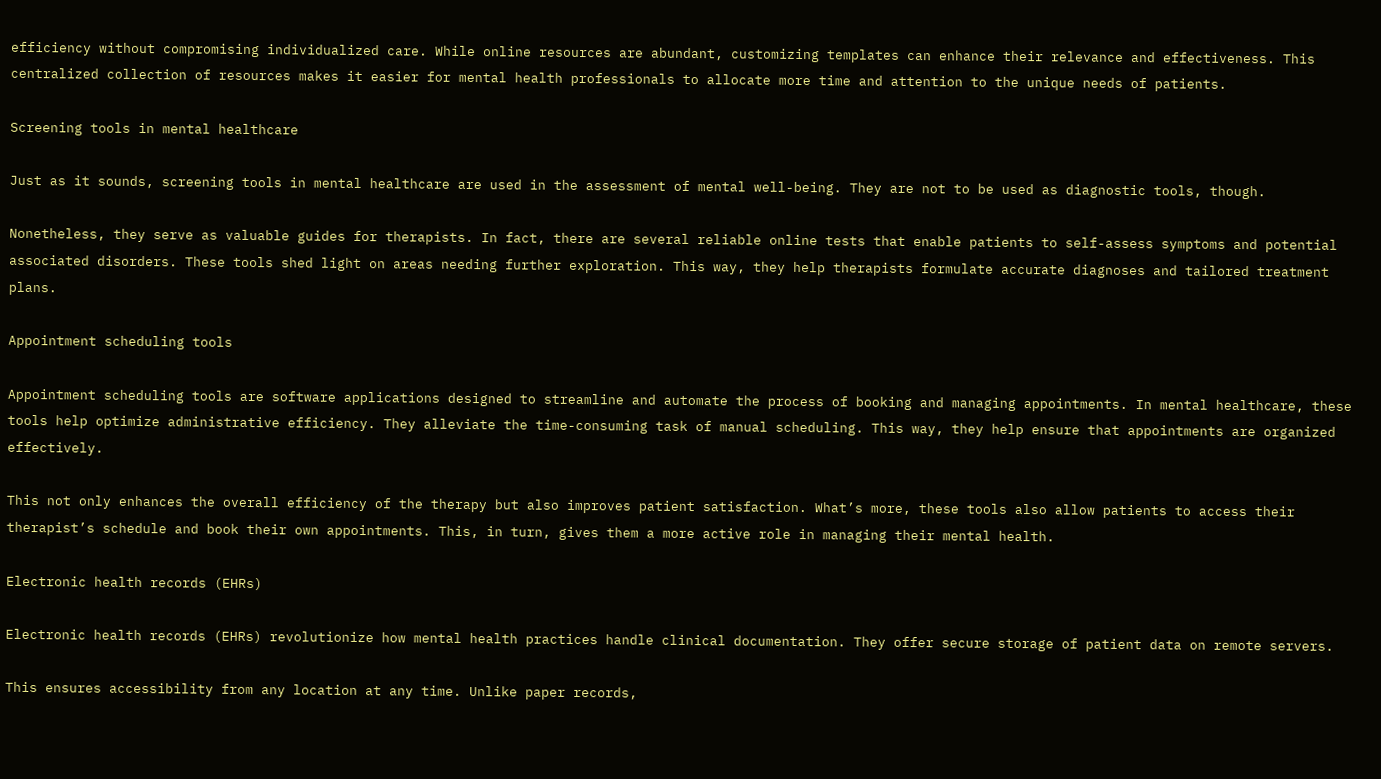efficiency without compromising individualized care. While online resources are abundant, customizing templates can enhance their relevance and effectiveness. This centralized collection of resources makes it easier for mental health professionals to allocate more time and attention to the unique needs of patients.

Screening tools in mental healthcare

Just as it sounds, screening tools in mental healthcare are used in the assessment of mental well-being. They are not to be used as diagnostic tools, though.

Nonetheless, they serve as valuable guides for therapists. In fact, there are several reliable online tests that enable patients to self-assess symptoms and potential associated disorders. These tools shed light on areas needing further exploration. This way, they help therapists formulate accurate diagnoses and tailored treatment plans.

Appointment scheduling tools

Appointment scheduling tools are software applications designed to streamline and automate the process of booking and managing appointments. In mental healthcare, these tools help optimize administrative efficiency. They alleviate the time-consuming task of manual scheduling. This way, they help ensure that appointments are organized effectively.

This not only enhances the overall efficiency of the therapy but also improves patient satisfaction. What’s more, these tools also allow patients to access their therapist’s schedule and book their own appointments. This, in turn, gives them a more active role in managing their mental health.

Electronic health records (EHRs)

Electronic health records (EHRs) revolutionize how mental health practices handle clinical documentation. They offer secure storage of patient data on remote servers.

This ensures accessibility from any location at any time. Unlike paper records,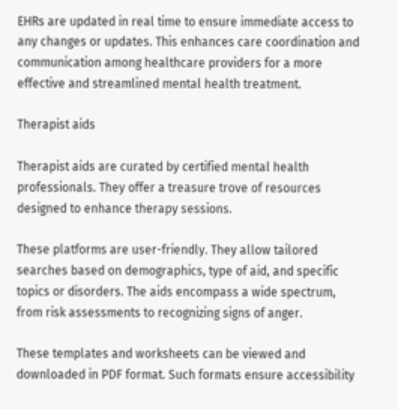EHRs are updated in real time to ensure immediate access to any changes or updates. This enhances care coordination and communication among healthcare providers for a more effective and streamlined mental health treatment.

Therapist aids

Therapist aids are curated by certified mental health professionals. They offer a treasure trove of resources designed to enhance therapy sessions.

These platforms are user-friendly. They allow tailored searches based on demographics, type of aid, and specific topics or disorders. The aids encompass a wide spectrum, from risk assessments to recognizing signs of anger.

These templates and worksheets can be viewed and downloaded in PDF format. Such formats ensure accessibility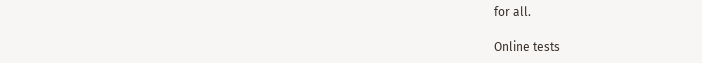for all.

Online tests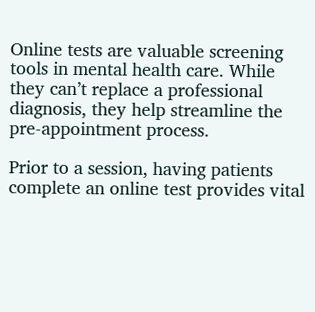Online tests are valuable screening tools in mental health care. While they can’t replace a professional diagnosis, they help streamline the pre-appointment process.

Prior to a session, having patients complete an online test provides vital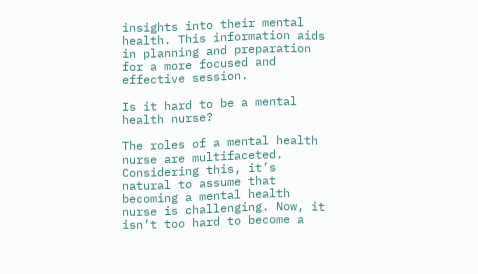insights into their mental health. This information aids in planning and preparation for a more focused and effective session.

Is it hard to be a mental health nurse?

The roles of a mental health nurse are multifaceted. Considering this, it’s natural to assume that becoming a mental health nurse is challenging. Now, it isn’t too hard to become a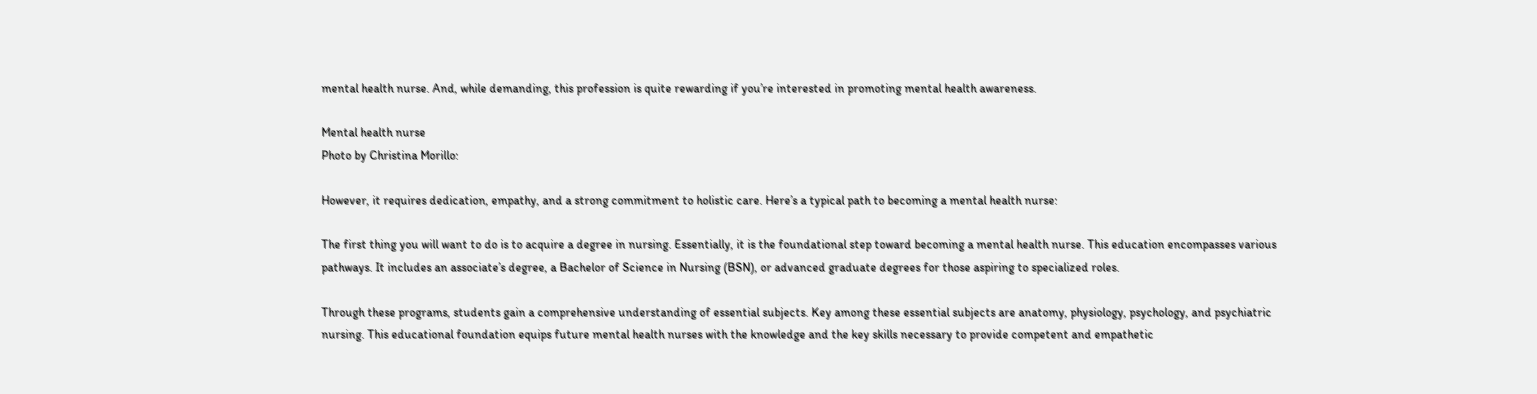mental health nurse. And, while demanding, this profession is quite rewarding if you’re interested in promoting mental health awareness.

Mental health nurse
Photo by Christina Morillo:

However, it requires dedication, empathy, and a strong commitment to holistic care. Here’s a typical path to becoming a mental health nurse:

The first thing you will want to do is to acquire a degree in nursing. Essentially, it is the foundational step toward becoming a mental health nurse. This education encompasses various pathways. It includes an associate’s degree, a Bachelor of Science in Nursing (BSN), or advanced graduate degrees for those aspiring to specialized roles.

Through these programs, students gain a comprehensive understanding of essential subjects. Key among these essential subjects are anatomy, physiology, psychology, and psychiatric nursing. This educational foundation equips future mental health nurses with the knowledge and the key skills necessary to provide competent and empathetic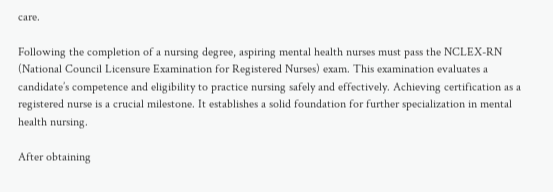care.

Following the completion of a nursing degree, aspiring mental health nurses must pass the NCLEX-RN (National Council Licensure Examination for Registered Nurses) exam. This examination evaluates a candidate’s competence and eligibility to practice nursing safely and effectively. Achieving certification as a registered nurse is a crucial milestone. It establishes a solid foundation for further specialization in mental health nursing.

After obtaining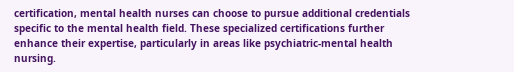certification, mental health nurses can choose to pursue additional credentials specific to the mental health field. These specialized certifications further enhance their expertise, particularly in areas like psychiatric-mental health nursing.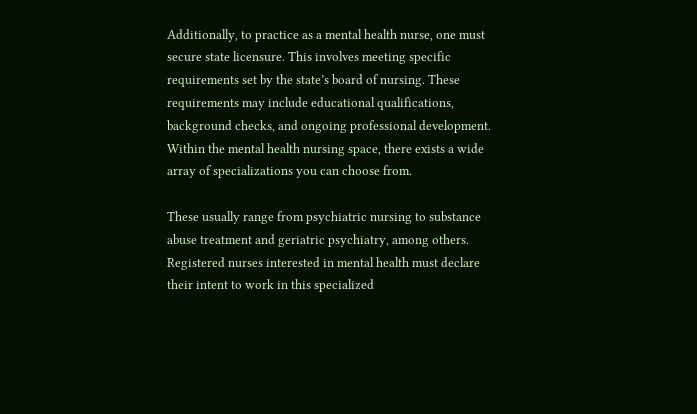Additionally, to practice as a mental health nurse, one must secure state licensure. This involves meeting specific requirements set by the state’s board of nursing. These requirements may include educational qualifications, background checks, and ongoing professional development. Within the mental health nursing space, there exists a wide array of specializations you can choose from.

These usually range from psychiatric nursing to substance abuse treatment and geriatric psychiatry, among others. Registered nurses interested in mental health must declare their intent to work in this specialized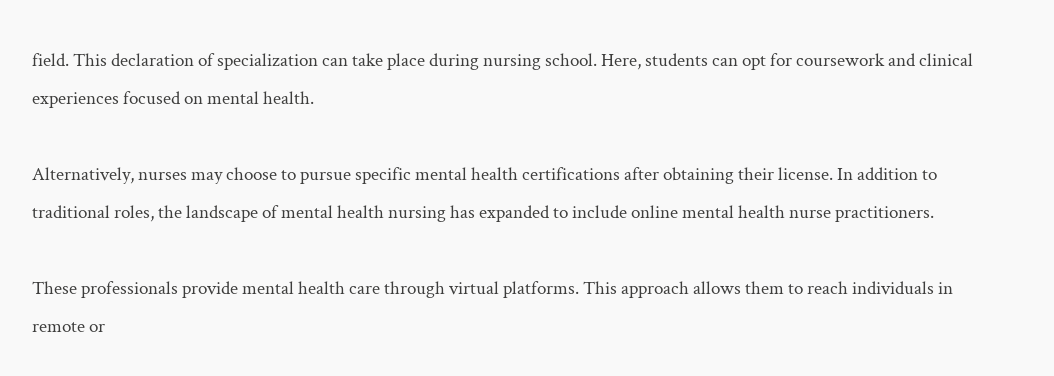field. This declaration of specialization can take place during nursing school. Here, students can opt for coursework and clinical experiences focused on mental health.

Alternatively, nurses may choose to pursue specific mental health certifications after obtaining their license. In addition to traditional roles, the landscape of mental health nursing has expanded to include online mental health nurse practitioners.

These professionals provide mental health care through virtual platforms. This approach allows them to reach individuals in remote or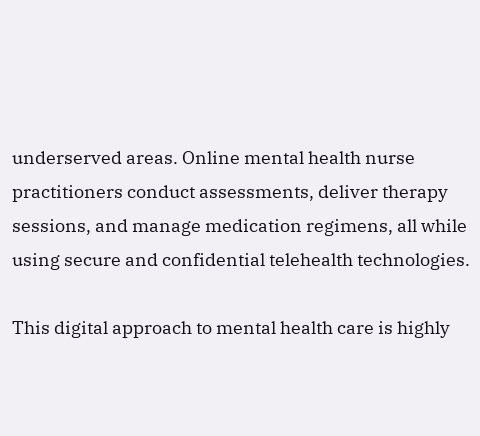underserved areas. Online mental health nurse practitioners conduct assessments, deliver therapy sessions, and manage medication regimens, all while using secure and confidential telehealth technologies.

This digital approach to mental health care is highly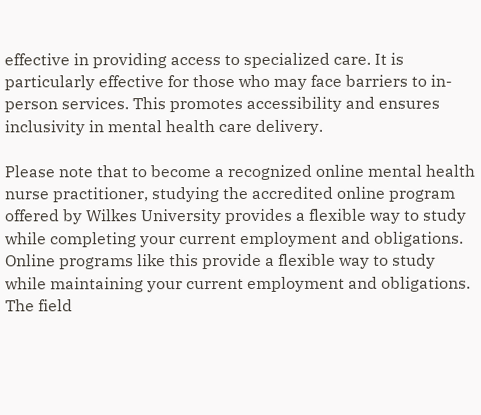effective in providing access to specialized care. It is particularly effective for those who may face barriers to in-person services. This promotes accessibility and ensures inclusivity in mental health care delivery.

Please note that to become a recognized online mental health nurse practitioner, studying the accredited online program offered by Wilkes University provides a flexible way to study while completing your current employment and obligations. Online programs like this provide a flexible way to study while maintaining your current employment and obligations. The field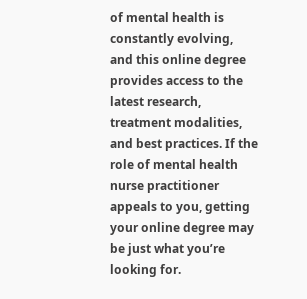of mental health is constantly evolving, and this online degree provides access to the latest research, treatment modalities, and best practices. If the role of mental health nurse practitioner appeals to you, getting your online degree may be just what you’re looking for.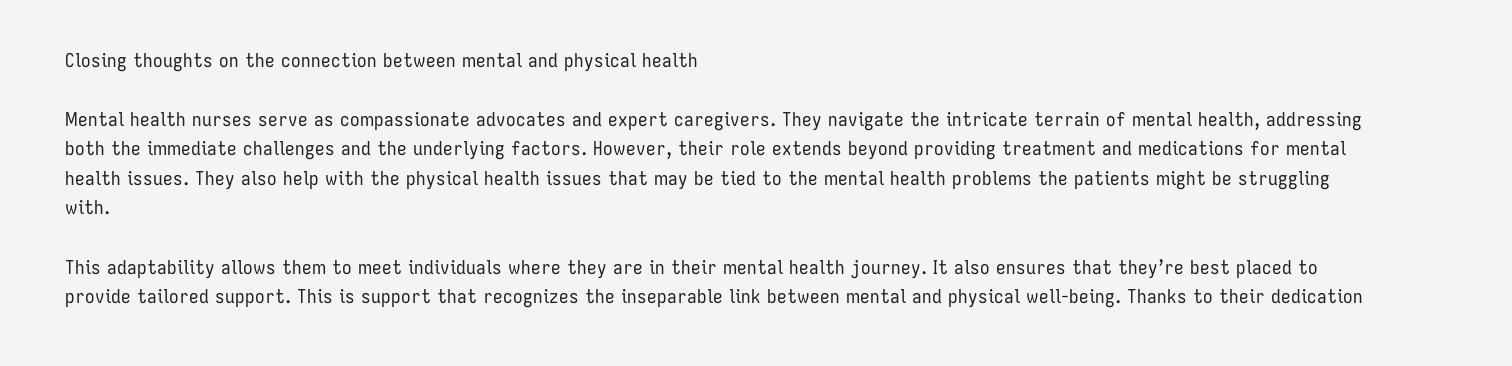Closing thoughts on the connection between mental and physical health

Mental health nurses serve as compassionate advocates and expert caregivers. They navigate the intricate terrain of mental health, addressing both the immediate challenges and the underlying factors. However, their role extends beyond providing treatment and medications for mental health issues. They also help with the physical health issues that may be tied to the mental health problems the patients might be struggling with.

This adaptability allows them to meet individuals where they are in their mental health journey. It also ensures that they’re best placed to provide tailored support. This is support that recognizes the inseparable link between mental and physical well-being. Thanks to their dedication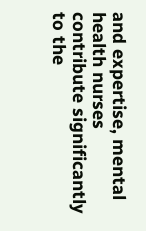and expertise, mental health nurses contribute significantly to the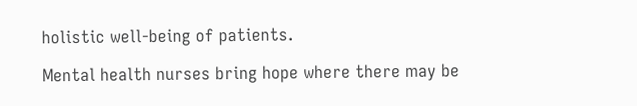holistic well-being of patients.

Mental health nurses bring hope where there may be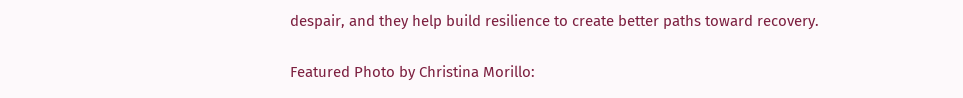despair, and they help build resilience to create better paths toward recovery.

Featured Photo by Christina Morillo: